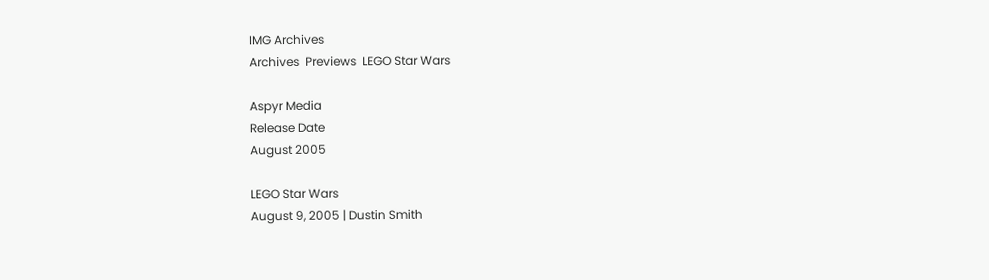IMG Archives
Archives  Previews  LEGO Star Wars

Aspyr Media
Release Date
August 2005

LEGO Star Wars
August 9, 2005 | Dustin Smith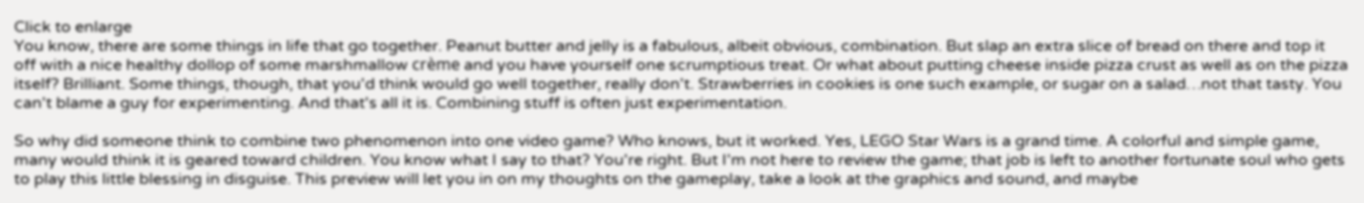Click to enlarge
You know, there are some things in life that go together. Peanut butter and jelly is a fabulous, albeit obvious, combination. But slap an extra slice of bread on there and top it off with a nice healthy dollop of some marshmallow crème and you have yourself one scrumptious treat. Or what about putting cheese inside pizza crust as well as on the pizza itself? Brilliant. Some things, though, that you'd think would go well together, really don't. Strawberries in cookies is one such example, or sugar on a salad…not that tasty. You can't blame a guy for experimenting. And that's all it is. Combining stuff is often just experimentation.

So why did someone think to combine two phenomenon into one video game? Who knows, but it worked. Yes, LEGO Star Wars is a grand time. A colorful and simple game, many would think it is geared toward children. You know what I say to that? You're right. But I'm not here to review the game; that job is left to another fortunate soul who gets to play this little blessing in disguise. This preview will let you in on my thoughts on the gameplay, take a look at the graphics and sound, and maybe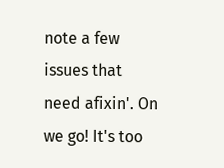note a few issues that need afixin'. On we go! It's too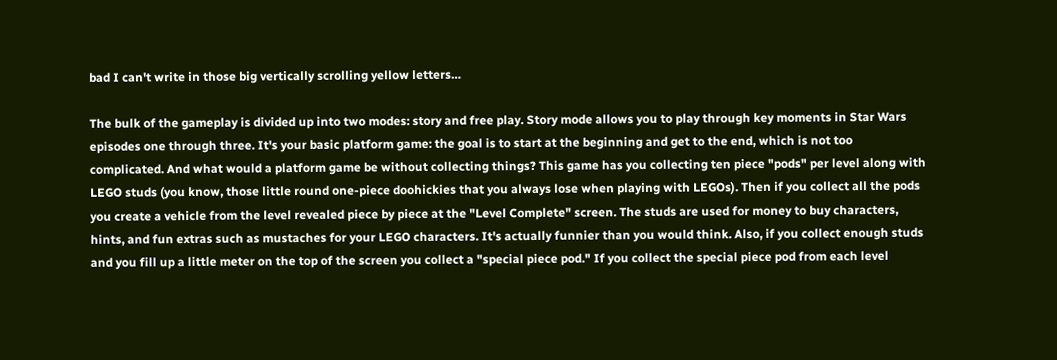bad I can't write in those big vertically scrolling yellow letters…

The bulk of the gameplay is divided up into two modes: story and free play. Story mode allows you to play through key moments in Star Wars episodes one through three. It's your basic platform game: the goal is to start at the beginning and get to the end, which is not too complicated. And what would a platform game be without collecting things? This game has you collecting ten piece "pods" per level along with LEGO studs (you know, those little round one-piece doohickies that you always lose when playing with LEGOs). Then if you collect all the pods you create a vehicle from the level revealed piece by piece at the "Level Complete" screen. The studs are used for money to buy characters, hints, and fun extras such as mustaches for your LEGO characters. It's actually funnier than you would think. Also, if you collect enough studs and you fill up a little meter on the top of the screen you collect a "special piece pod." If you collect the special piece pod from each level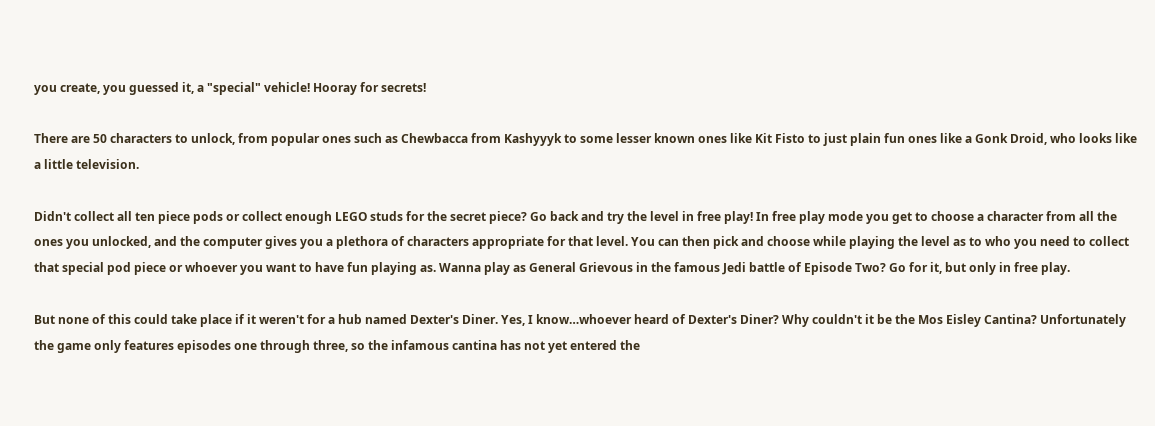you create, you guessed it, a "special" vehicle! Hooray for secrets!

There are 50 characters to unlock, from popular ones such as Chewbacca from Kashyyyk to some lesser known ones like Kit Fisto to just plain fun ones like a Gonk Droid, who looks like a little television.

Didn't collect all ten piece pods or collect enough LEGO studs for the secret piece? Go back and try the level in free play! In free play mode you get to choose a character from all the ones you unlocked, and the computer gives you a plethora of characters appropriate for that level. You can then pick and choose while playing the level as to who you need to collect that special pod piece or whoever you want to have fun playing as. Wanna play as General Grievous in the famous Jedi battle of Episode Two? Go for it, but only in free play.

But none of this could take place if it weren't for a hub named Dexter's Diner. Yes, I know…whoever heard of Dexter's Diner? Why couldn't it be the Mos Eisley Cantina? Unfortunately the game only features episodes one through three, so the infamous cantina has not yet entered the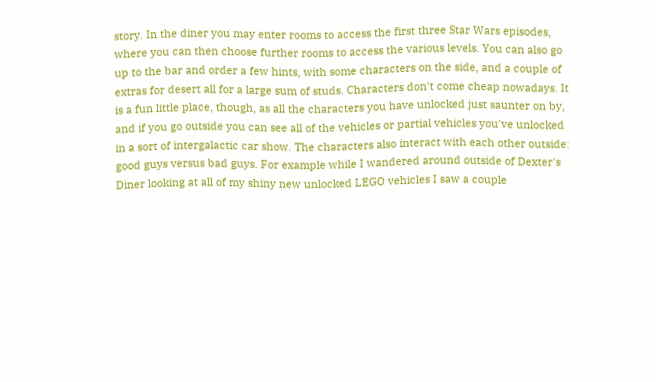story. In the diner you may enter rooms to access the first three Star Wars episodes, where you can then choose further rooms to access the various levels. You can also go up to the bar and order a few hints, with some characters on the side, and a couple of extras for desert all for a large sum of studs. Characters don't come cheap nowadays. It is a fun little place, though, as all the characters you have unlocked just saunter on by, and if you go outside you can see all of the vehicles or partial vehicles you've unlocked in a sort of intergalactic car show. The characters also interact with each other outside: good guys versus bad guys. For example while I wandered around outside of Dexter's Diner looking at all of my shiny new unlocked LEGO vehicles I saw a couple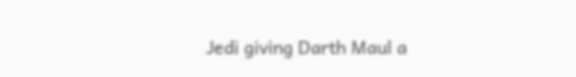Jedi giving Darth Maul a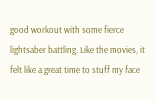good workout with some fierce lightsaber battling. Like the movies, it felt like a great time to stuff my face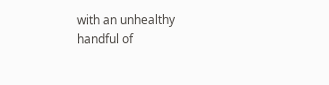with an unhealthy handful of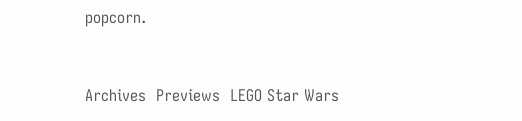popcorn.


Archives  Previews  LEGO Star Wars